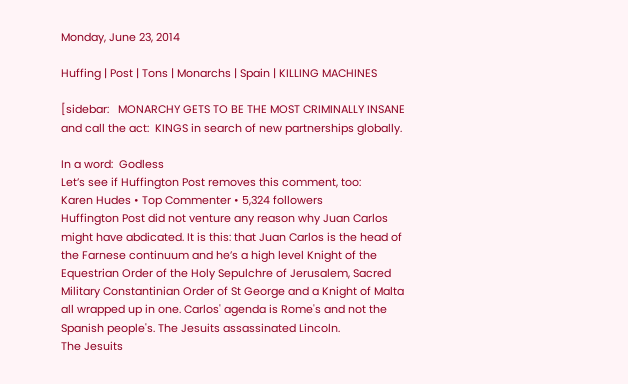Monday, June 23, 2014

Huffing | Post | Tons | Monarchs | Spain | KILLING MACHINES

[sidebar:   MONARCHY GETS TO BE THE MOST CRIMINALLY INSANE and call the act:  KINGS in search of new partnerships globally.

In a word:  Godless
Let’s see if Huffington Post removes this comment, too:
Karen Hudes • Top Commenter • 5,324 followers
Huffington Post did not venture any reason why Juan Carlos might have abdicated. It is this: that Juan Carlos is the head of the Farnese continuum and he’s a high level Knight of the Equestrian Order of the Holy Sepulchre of Jerusalem, Sacred Military Constantinian Order of St George and a Knight of Malta all wrapped up in one. Carlos' agenda is Rome's and not the Spanish people's. The Jesuits assassinated Lincoln.
The Jesuits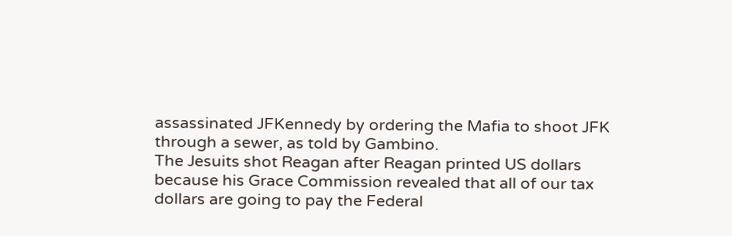assassinated JFKennedy by ordering the Mafia to shoot JFK through a sewer, as told by Gambino.
The Jesuits shot Reagan after Reagan printed US dollars because his Grace Commission revealed that all of our tax dollars are going to pay the Federal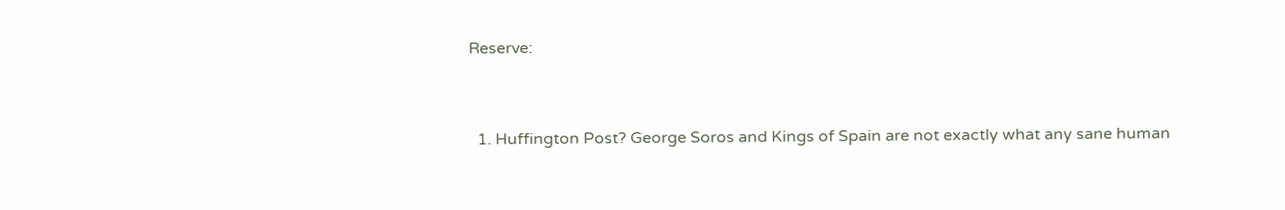Reserve:


  1. Huffington Post? George Soros and Kings of Spain are not exactly what any sane human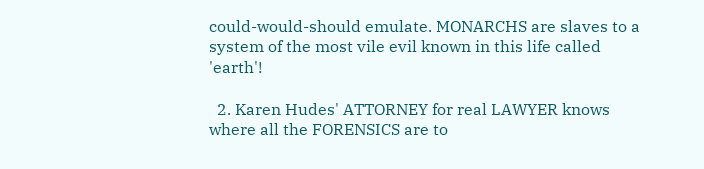could-would-should emulate. MONARCHS are slaves to a system of the most vile evil known in this life called 'earth'!

  2. Karen Hudes' ATTORNEY for real LAWYER knows where all the FORENSICS are to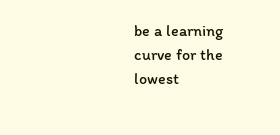be a learning curve for the lowest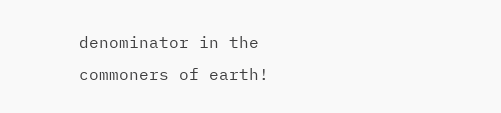denominator in the commoners of earth!